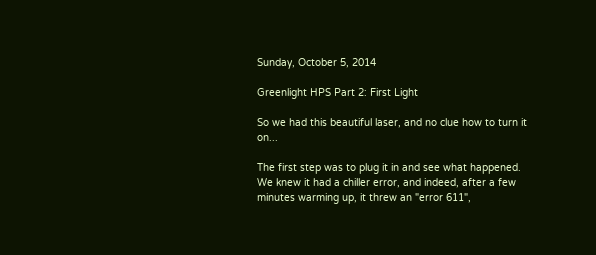Sunday, October 5, 2014

Greenlight HPS Part 2: First Light

So we had this beautiful laser, and no clue how to turn it on...

The first step was to plug it in and see what happened. We knew it had a chiller error, and indeed, after a few minutes warming up, it threw an "error 611",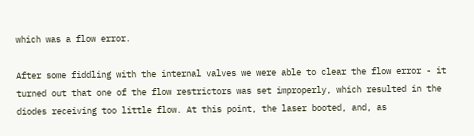which was a flow error.

After some fiddling with the internal valves we were able to clear the flow error - it turned out that one of the flow restrictors was set improperly, which resulted in the diodes receiving too little flow. At this point, the laser booted, and, as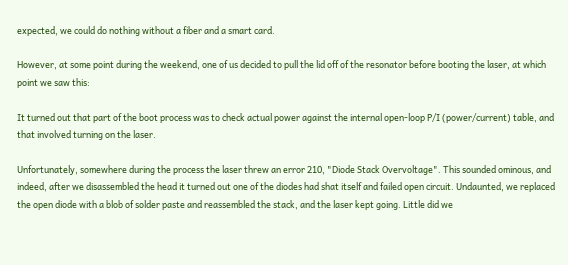expected, we could do nothing without a fiber and a smart card.

However, at some point during the weekend, one of us decided to pull the lid off of the resonator before booting the laser, at which point we saw this:

It turned out that part of the boot process was to check actual power against the internal open-loop P/I (power/current) table, and that involved turning on the laser.

Unfortunately, somewhere during the process the laser threw an error 210, "Diode Stack Overvoltage". This sounded ominous, and indeed, after we disassembled the head it turned out one of the diodes had shat itself and failed open circuit. Undaunted, we replaced the open diode with a blob of solder paste and reassembled the stack, and the laser kept going. Little did we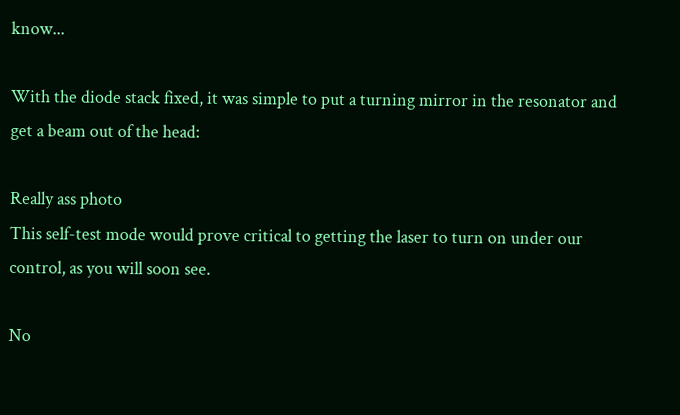know...

With the diode stack fixed, it was simple to put a turning mirror in the resonator and get a beam out of the head:

Really ass photo
This self-test mode would prove critical to getting the laser to turn on under our control, as you will soon see.

No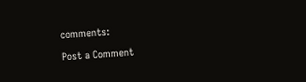comments:

Post a Comment